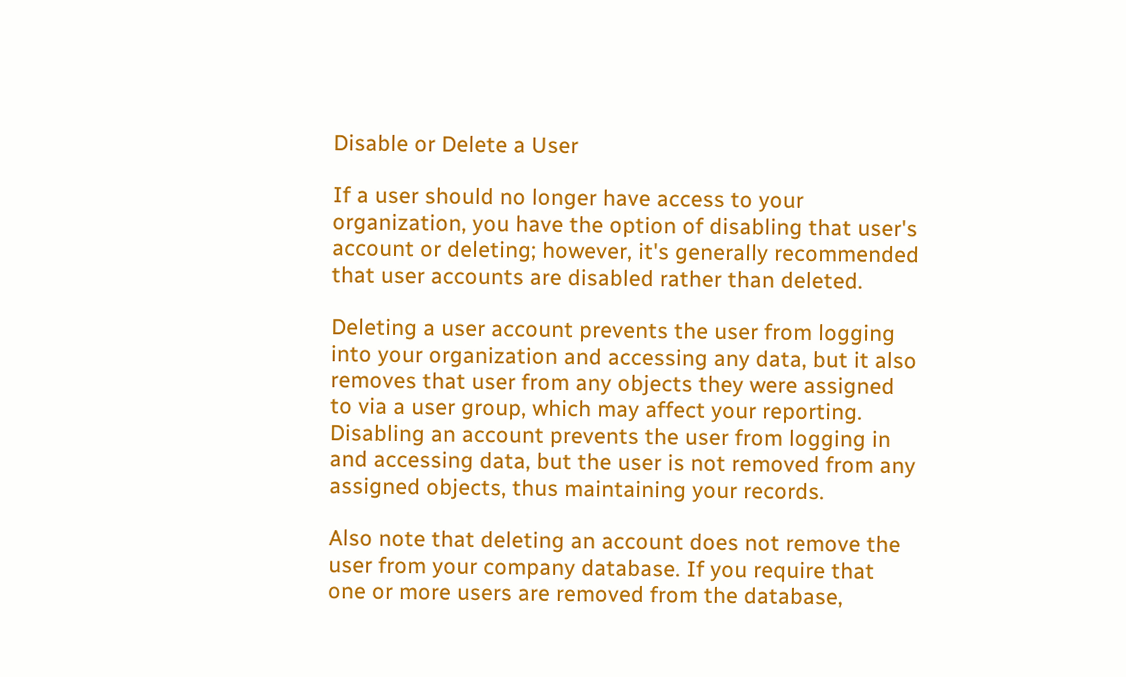Disable or Delete a User

If a user should no longer have access to your organization, you have the option of disabling that user's account or deleting; however, it's generally recommended that user accounts are disabled rather than deleted.

Deleting a user account prevents the user from logging into your organization and accessing any data, but it also removes that user from any objects they were assigned to via a user group, which may affect your reporting. Disabling an account prevents the user from logging in and accessing data, but the user is not removed from any assigned objects, thus maintaining your records.

Also note that deleting an account does not remove the user from your company database. If you require that one or more users are removed from the database,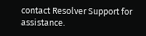contact Resolver Support for assistance.